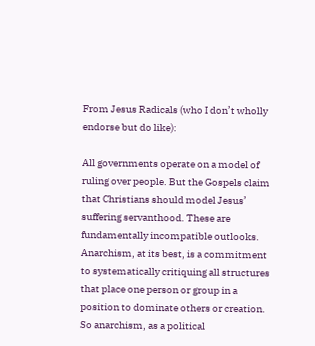From Jesus Radicals (who I don’t wholly endorse but do like):

All governments operate on a model of ruling over people. But the Gospels claim that Christians should model Jesus’ suffering servanthood. These are fundamentally incompatible outlooks. Anarchism, at its best, is a commitment to systematically critiquing all structures that place one person or group in a position to dominate others or creation. So anarchism, as a political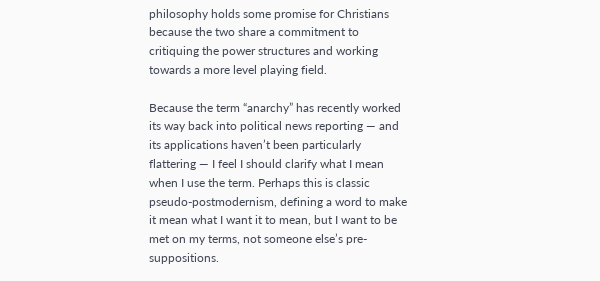philosophy holds some promise for Christians because the two share a commitment to critiquing the power structures and working towards a more level playing field.

Because the term “anarchy” has recently worked its way back into political news reporting — and its applications haven’t been particularly flattering — I feel I should clarify what I mean when I use the term. Perhaps this is classic pseudo-postmodernism, defining a word to make it mean what I want it to mean, but I want to be met on my terms, not someone else’s pre-suppositions.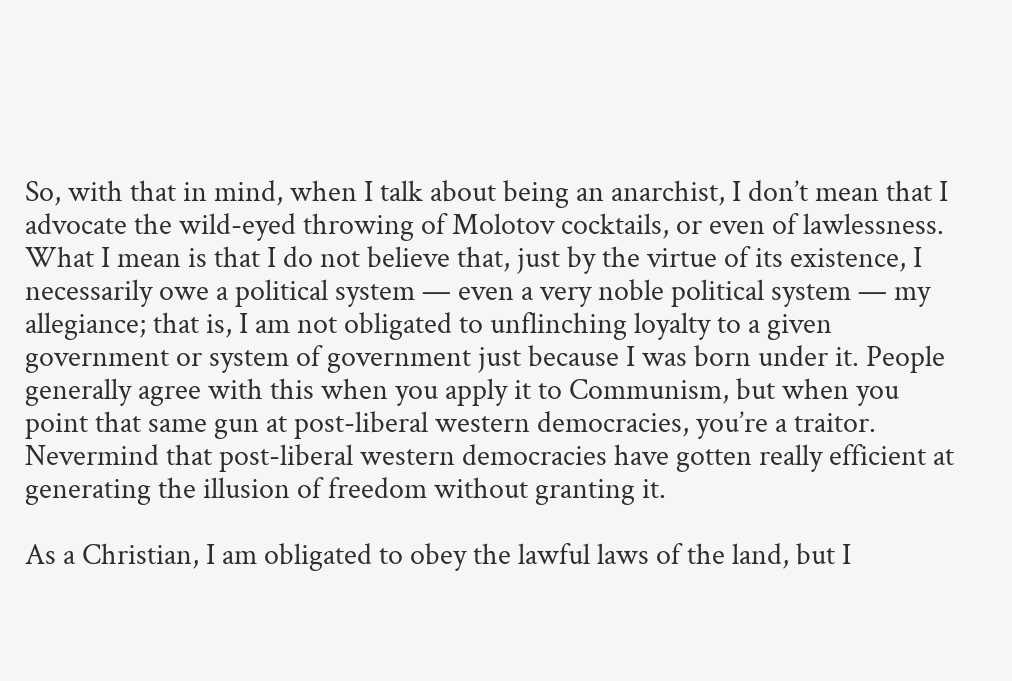So, with that in mind, when I talk about being an anarchist, I don’t mean that I advocate the wild-eyed throwing of Molotov cocktails, or even of lawlessness. What I mean is that I do not believe that, just by the virtue of its existence, I necessarily owe a political system — even a very noble political system — my allegiance; that is, I am not obligated to unflinching loyalty to a given government or system of government just because I was born under it. People generally agree with this when you apply it to Communism, but when you point that same gun at post-liberal western democracies, you’re a traitor. Nevermind that post-liberal western democracies have gotten really efficient at generating the illusion of freedom without granting it.

As a Christian, I am obligated to obey the lawful laws of the land, but I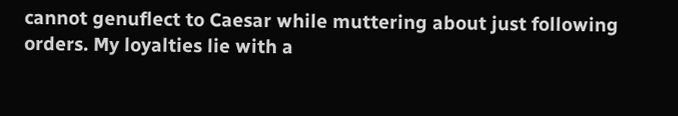cannot genuflect to Caesar while muttering about just following orders. My loyalties lie with a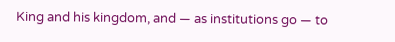King and his kingdom, and — as institutions go — to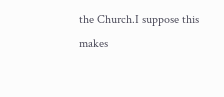the Church.I suppose this makes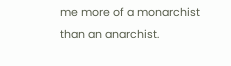me more of a monarchist than an anarchist.